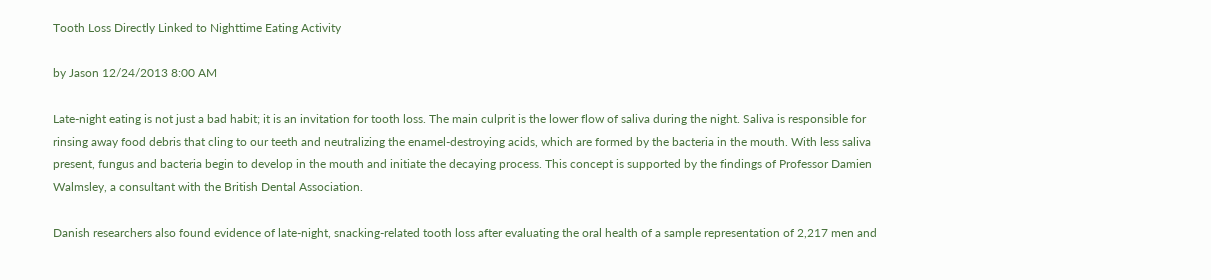Tooth Loss Directly Linked to Nighttime Eating Activity

by Jason 12/24/2013 8:00 AM

Late-night eating is not just a bad habit; it is an invitation for tooth loss. The main culprit is the lower flow of saliva during the night. Saliva is responsible for rinsing away food debris that cling to our teeth and neutralizing the enamel-destroying acids, which are formed by the bacteria in the mouth. With less saliva present, fungus and bacteria begin to develop in the mouth and initiate the decaying process. This concept is supported by the findings of Professor Damien Walmsley, a consultant with the British Dental Association.

Danish researchers also found evidence of late-night, snacking-related tooth loss after evaluating the oral health of a sample representation of 2,217 men and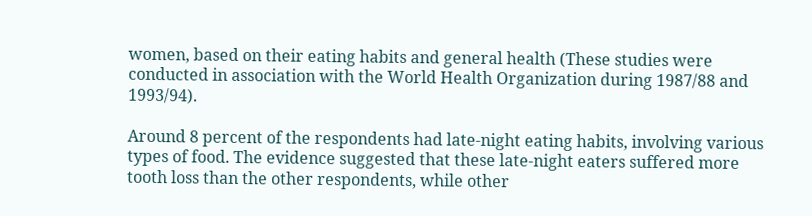women, based on their eating habits and general health (These studies were conducted in association with the World Health Organization during 1987/88 and 1993/94).

Around 8 percent of the respondents had late-night eating habits, involving various types of food. The evidence suggested that these late-night eaters suffered more tooth loss than the other respondents, while other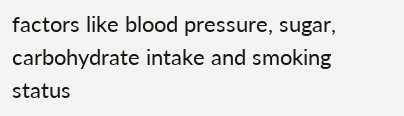factors like blood pressure, sugar, carbohydrate intake and smoking status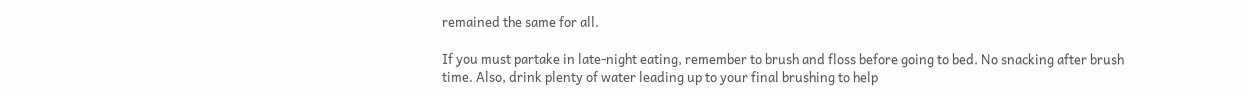remained the same for all.

If you must partake in late-night eating, remember to brush and floss before going to bed. No snacking after brush time. Also, drink plenty of water leading up to your final brushing to help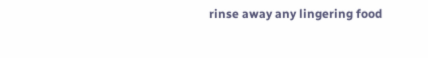rinse away any lingering food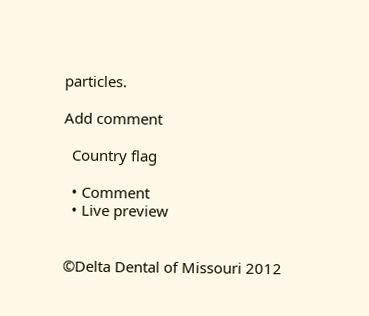particles.

Add comment

  Country flag

  • Comment
  • Live preview


©Delta Dental of Missouri 2012